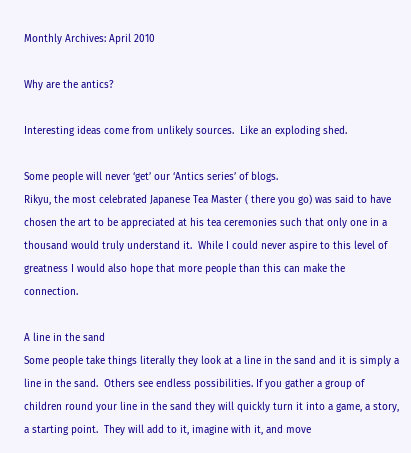Monthly Archives: April 2010

Why are the antics?

Interesting ideas come from unlikely sources.  Like an exploding shed.

Some people will never ‘get’ our ‘Antics series’ of blogs.
Rikyu, the most celebrated Japanese Tea Master ( there you go) was said to have chosen the art to be appreciated at his tea ceremonies such that only one in a thousand would truly understand it.  While I could never aspire to this level of greatness I would also hope that more people than this can make the connection.

A line in the sand
Some people take things literally they look at a line in the sand and it is simply a line in the sand.  Others see endless possibilities. If you gather a group of children round your line in the sand they will quickly turn it into a game, a story, a starting point.  They will add to it, imagine with it, and move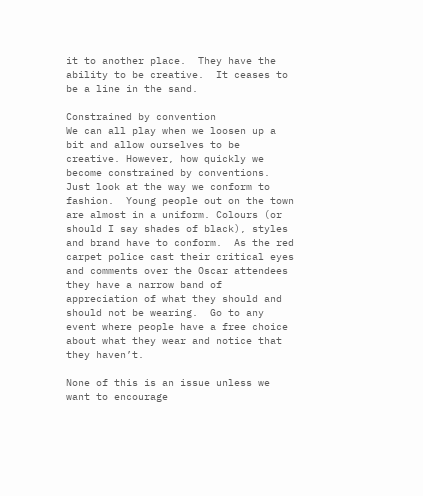it to another place.  They have the ability to be creative.  It ceases to be a line in the sand.

Constrained by convention
We can all play when we loosen up a bit and allow ourselves to be creative. However, how quickly we become constrained by conventions.  Just look at the way we conform to fashion.  Young people out on the town are almost in a uniform. Colours (or should I say shades of black), styles and brand have to conform.  As the red carpet police cast their critical eyes and comments over the Oscar attendees they have a narrow band of appreciation of what they should and should not be wearing.  Go to any event where people have a free choice about what they wear and notice that they haven’t.

None of this is an issue unless we want to encourage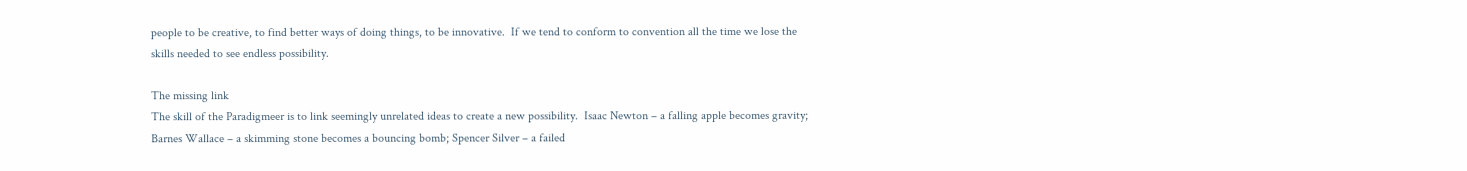people to be creative, to find better ways of doing things, to be innovative.  If we tend to conform to convention all the time we lose the skills needed to see endless possibility.

The missing link
The skill of the Paradigmeer is to link seemingly unrelated ideas to create a new possibility.  Isaac Newton – a falling apple becomes gravity;   Barnes Wallace – a skimming stone becomes a bouncing bomb; Spencer Silver – a failed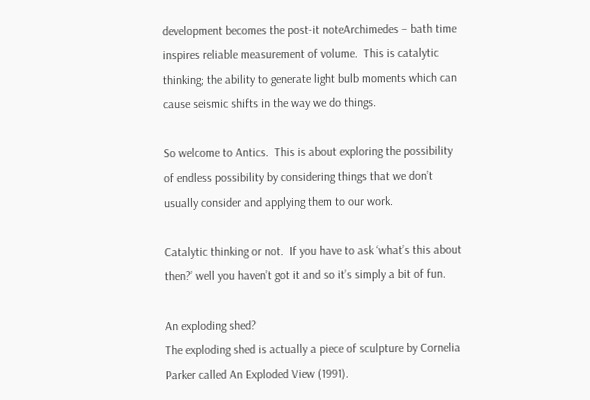development becomes the post-it noteArchimedes – bath time inspires reliable measurement of volume.  This is catalytic thinking; the ability to generate light bulb moments which can cause seismic shifts in the way we do things.

So welcome to Antics.  This is about exploring the possibility of endless possibility by considering things that we don’t usually consider and applying them to our work.

Catalytic thinking or not.  If you have to ask ‘what’s this about then?’ well you haven’t got it and so it’s simply a bit of fun.

An exploding shed?
The exploding shed is actually a piece of sculpture by Cornelia Parker called An Exploded View (1991).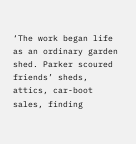‘The work began life as an ordinary garden shed. Parker scoured friends’ sheds, attics, car-boot sales, finding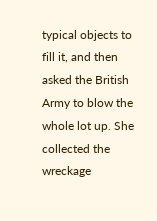typical objects to fill it, and then asked the British Army to blow the whole lot up. She collected the wreckage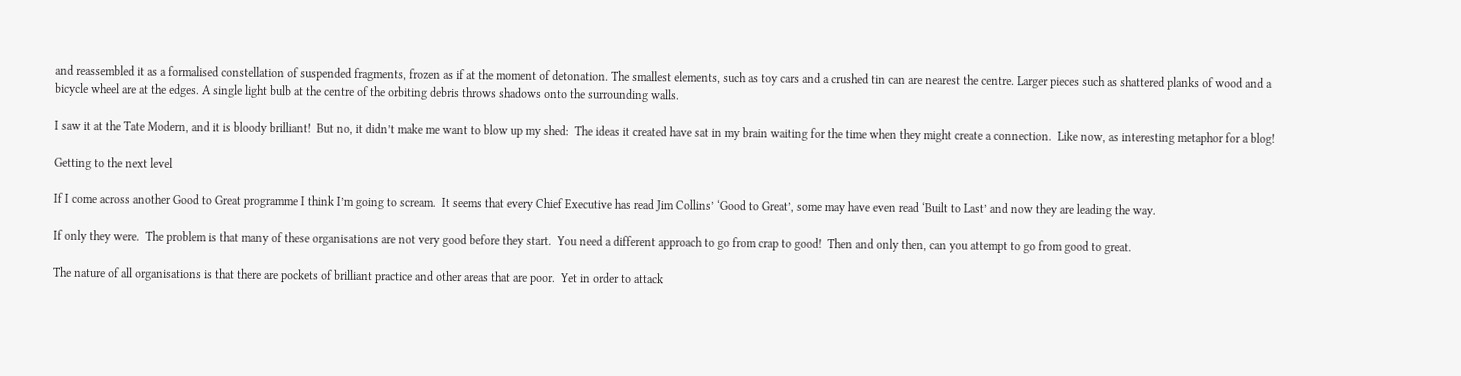and reassembled it as a formalised constellation of suspended fragments, frozen as if at the moment of detonation. The smallest elements, such as toy cars and a crushed tin can are nearest the centre. Larger pieces such as shattered planks of wood and a bicycle wheel are at the edges. A single light bulb at the centre of the orbiting debris throws shadows onto the surrounding walls.

I saw it at the Tate Modern, and it is bloody brilliant!  But no, it didn’t make me want to blow up my shed:  The ideas it created have sat in my brain waiting for the time when they might create a connection.  Like now, as interesting metaphor for a blog!

Getting to the next level

If I come across another Good to Great programme I think I’m going to scream.  It seems that every Chief Executive has read Jim Collins’ ‘Good to Great’, some may have even read ‘Built to Last’ and now they are leading the way.

If only they were.  The problem is that many of these organisations are not very good before they start.  You need a different approach to go from crap to good!  Then and only then, can you attempt to go from good to great.

The nature of all organisations is that there are pockets of brilliant practice and other areas that are poor.  Yet in order to attack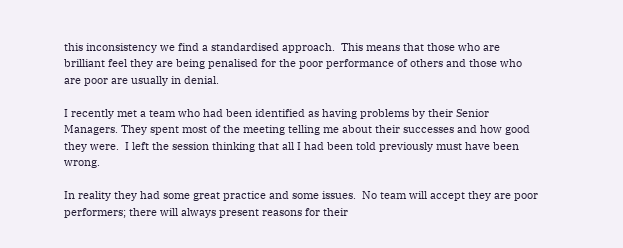this inconsistency we find a standardised approach.  This means that those who are brilliant feel they are being penalised for the poor performance of others and those who are poor are usually in denial.

I recently met a team who had been identified as having problems by their Senior Managers. They spent most of the meeting telling me about their successes and how good they were.  I left the session thinking that all I had been told previously must have been wrong.

In reality they had some great practice and some issues.  No team will accept they are poor performers; there will always present reasons for their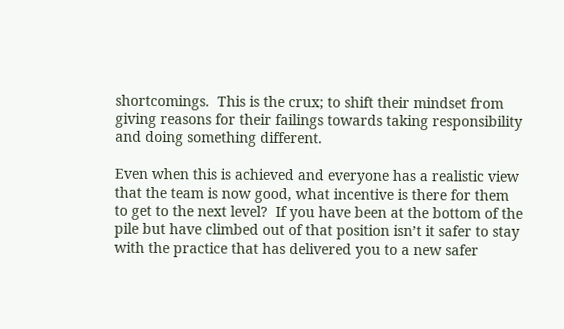shortcomings.  This is the crux; to shift their mindset from giving reasons for their failings towards taking responsibility and doing something different.

Even when this is achieved and everyone has a realistic view that the team is now good, what incentive is there for them to get to the next level?  If you have been at the bottom of the pile but have climbed out of that position isn’t it safer to stay with the practice that has delivered you to a new safer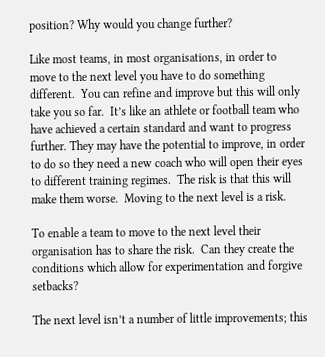position? Why would you change further?

Like most teams, in most organisations, in order to move to the next level you have to do something different.  You can refine and improve but this will only take you so far.  It’s like an athlete or football team who have achieved a certain standard and want to progress further. They may have the potential to improve, in order to do so they need a new coach who will open their eyes to different training regimes.  The risk is that this will make them worse.  Moving to the next level is a risk.

To enable a team to move to the next level their organisation has to share the risk.  Can they create the conditions which allow for experimentation and forgive setbacks?

The next level isn’t a number of little improvements; this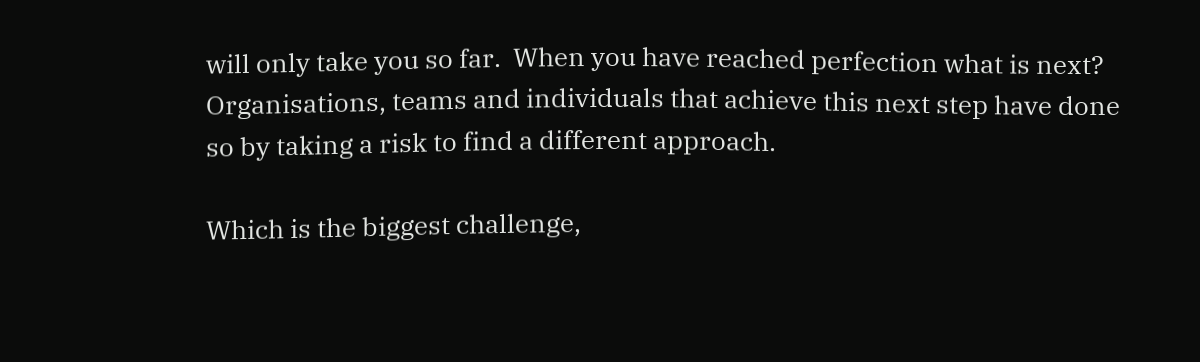will only take you so far.  When you have reached perfection what is next? Organisations, teams and individuals that achieve this next step have done so by taking a risk to find a different approach.

Which is the biggest challenge,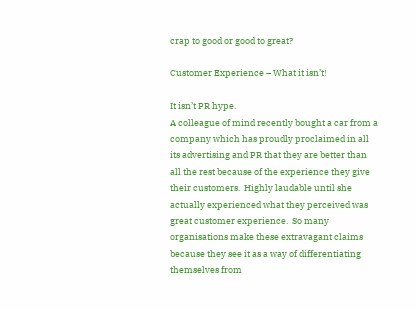crap to good or good to great?

Customer Experience – What it isn’t!

It isn’t PR hype.
A colleague of mind recently bought a car from a company which has proudly proclaimed in all its advertising and PR that they are better than all the rest because of the experience they give their customers.  Highly laudable until she actually experienced what they perceived was great customer experience.  So many organisations make these extravagant claims because they see it as a way of differentiating themselves from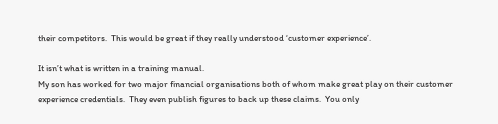their competitors.  This would be great if they really understood ‘customer experience’.

It isn’t what is written in a training manual.
My son has worked for two major financial organisations both of whom make great play on their customer experience credentials.  They even publish figures to back up these claims.  You only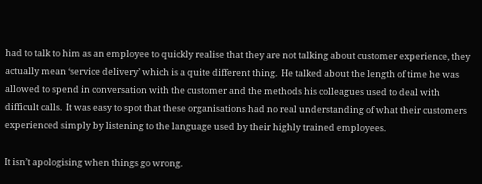had to talk to him as an employee to quickly realise that they are not talking about customer experience, they actually mean ‘service delivery’ which is a quite different thing.  He talked about the length of time he was allowed to spend in conversation with the customer and the methods his colleagues used to deal with difficult calls.  It was easy to spot that these organisations had no real understanding of what their customers experienced simply by listening to the language used by their highly trained employees.

It isn’t apologising when things go wrong.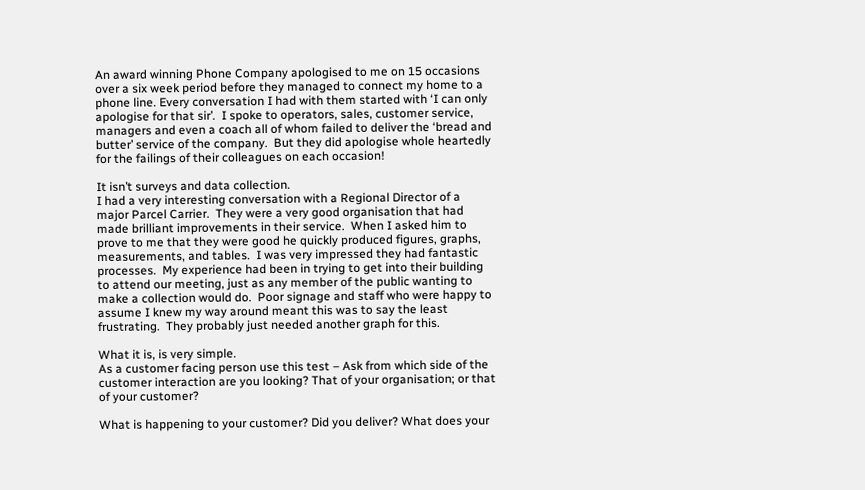An award winning Phone Company apologised to me on 15 occasions over a six week period before they managed to connect my home to a phone line. Every conversation I had with them started with ‘I can only apologise for that sir’.  I spoke to operators, sales, customer service, managers and even a coach all of whom failed to deliver the ‘bread and butter’ service of the company.  But they did apologise whole heartedly for the failings of their colleagues on each occasion!

It isn’t surveys and data collection.
I had a very interesting conversation with a Regional Director of a major Parcel Carrier.  They were a very good organisation that had made brilliant improvements in their service.  When I asked him to prove to me that they were good he quickly produced figures, graphs, measurements, and tables.  I was very impressed they had fantastic processes.  My experience had been in trying to get into their building to attend our meeting, just as any member of the public wanting to make a collection would do.  Poor signage and staff who were happy to assume I knew my way around meant this was to say the least frustrating.  They probably just needed another graph for this.

What it is, is very simple.
As a customer facing person use this test – Ask from which side of the customer interaction are you looking? That of your organisation; or that of your customer?

What is happening to your customer? Did you deliver? What does your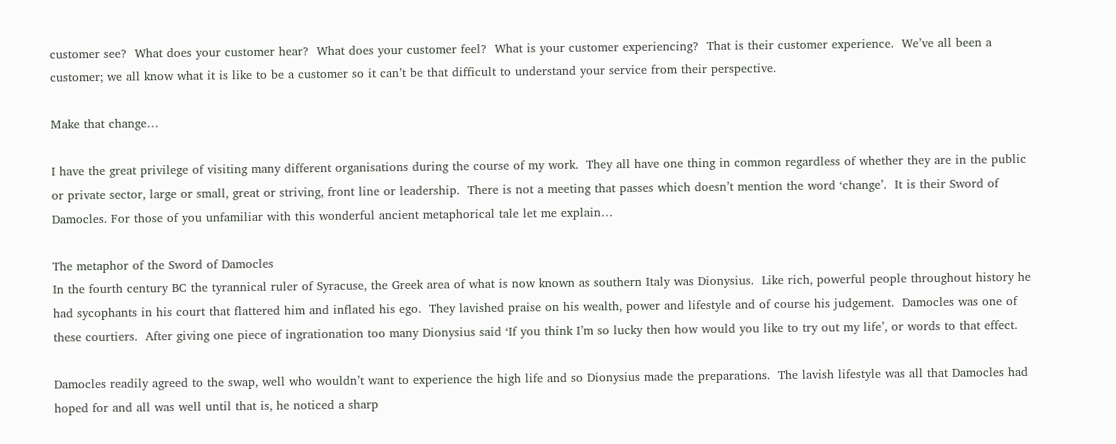customer see?  What does your customer hear?  What does your customer feel?  What is your customer experiencing?  That is their customer experience.  We’ve all been a customer; we all know what it is like to be a customer so it can’t be that difficult to understand your service from their perspective.

Make that change…

I have the great privilege of visiting many different organisations during the course of my work.  They all have one thing in common regardless of whether they are in the public or private sector, large or small, great or striving, front line or leadership.  There is not a meeting that passes which doesn’t mention the word ‘change’.  It is their Sword of Damocles. For those of you unfamiliar with this wonderful ancient metaphorical tale let me explain…

The metaphor of the Sword of Damocles
In the fourth century BC the tyrannical ruler of Syracuse, the Greek area of what is now known as southern Italy was Dionysius.  Like rich, powerful people throughout history he had sycophants in his court that flattered him and inflated his ego.  They lavished praise on his wealth, power and lifestyle and of course his judgement.  Damocles was one of these courtiers.  After giving one piece of ingrationation too many Dionysius said ‘If you think I’m so lucky then how would you like to try out my life’, or words to that effect.

Damocles readily agreed to the swap, well who wouldn’t want to experience the high life and so Dionysius made the preparations.  The lavish lifestyle was all that Damocles had hoped for and all was well until that is, he noticed a sharp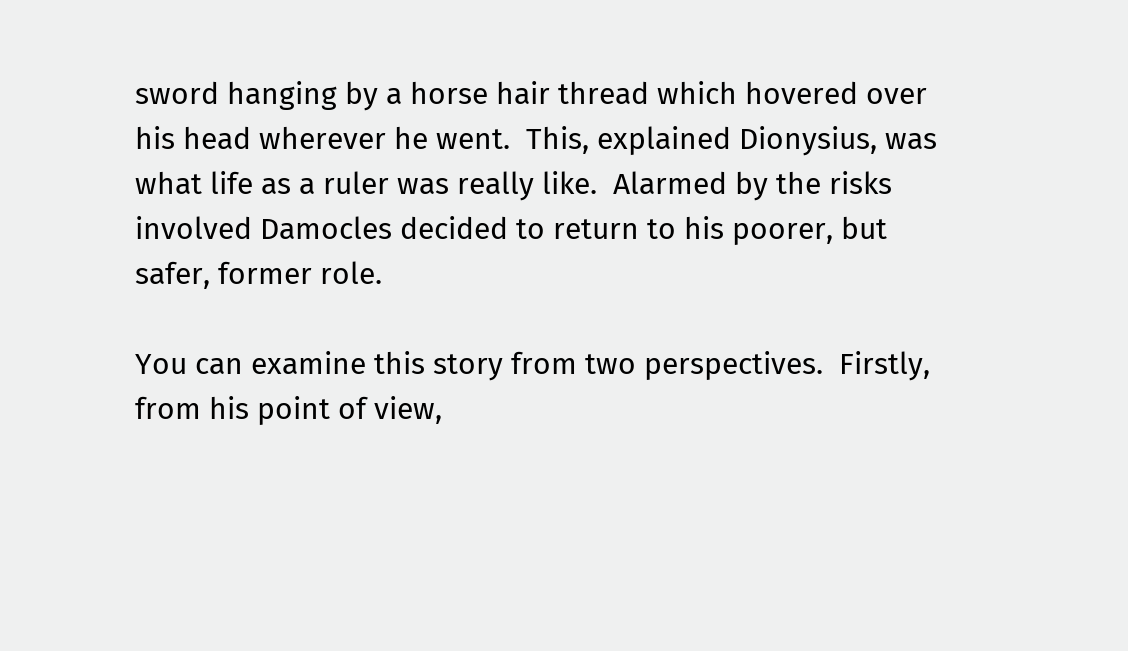sword hanging by a horse hair thread which hovered over his head wherever he went.  This, explained Dionysius, was what life as a ruler was really like.  Alarmed by the risks involved Damocles decided to return to his poorer, but safer, former role.

You can examine this story from two perspectives.  Firstly, from his point of view,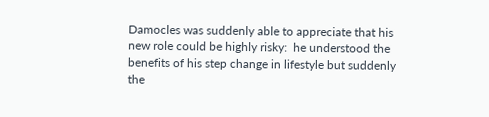Damocles was suddenly able to appreciate that his new role could be highly risky:  he understood the benefits of his step change in lifestyle but suddenly the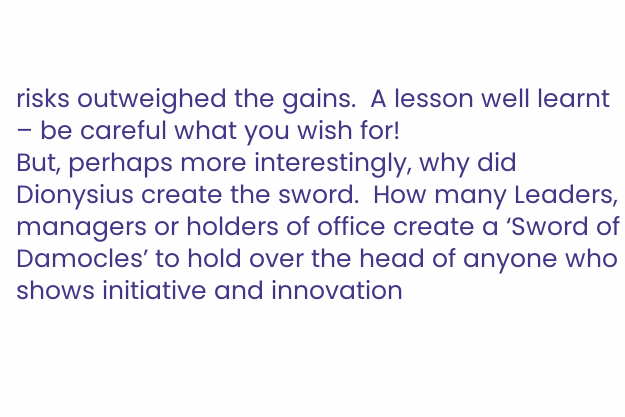risks outweighed the gains.  A lesson well learnt – be careful what you wish for!
But, perhaps more interestingly, why did Dionysius create the sword.  How many Leaders, managers or holders of office create a ‘Sword of Damocles’ to hold over the head of anyone who shows initiative and innovation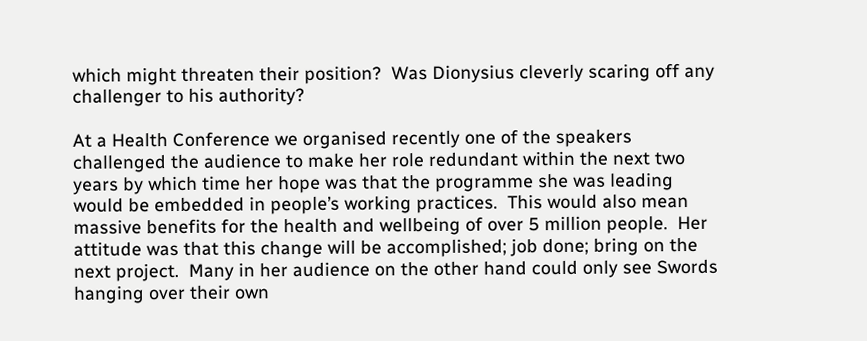which might threaten their position?  Was Dionysius cleverly scaring off any challenger to his authority?

At a Health Conference we organised recently one of the speakers challenged the audience to make her role redundant within the next two years by which time her hope was that the programme she was leading would be embedded in people’s working practices.  This would also mean massive benefits for the health and wellbeing of over 5 million people.  Her attitude was that this change will be accomplished; job done; bring on the next project.  Many in her audience on the other hand could only see Swords hanging over their own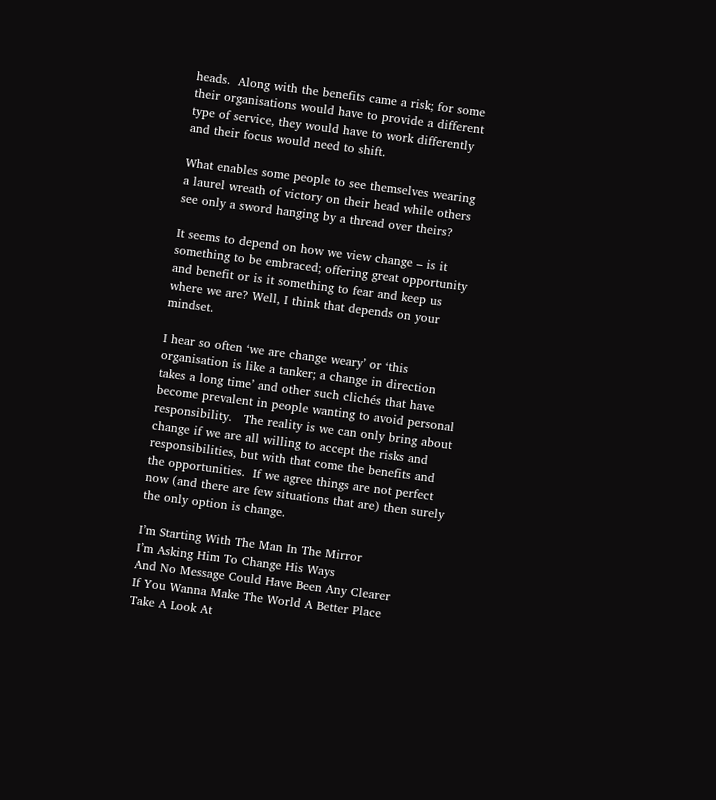heads.  Along with the benefits came a risk; for some their organisations would have to provide a different type of service, they would have to work differently and their focus would need to shift.

What enables some people to see themselves wearing a laurel wreath of victory on their head while others see only a sword hanging by a thread over theirs?

It seems to depend on how we view change – is it something to be embraced; offering great opportunity and benefit or is it something to fear and keep us where we are? Well, I think that depends on your mindset.

I hear so often ‘we are change weary’ or ‘this organisation is like a tanker; a change in direction takes a long time’ and other such clichés that have become prevalent in people wanting to avoid personal responsibility.   The reality is we can only bring about change if we are all willing to accept the risks and responsibilities, but with that come the benefits and the opportunities.  If we agree things are not perfect now (and there are few situations that are) then surely the only option is change.

I’m Starting With The Man In The Mirror
I’m Asking Him To Change His Ways
And No Message Could Have Been Any Clearer
If You Wanna Make The World A Better Place
Take A Look At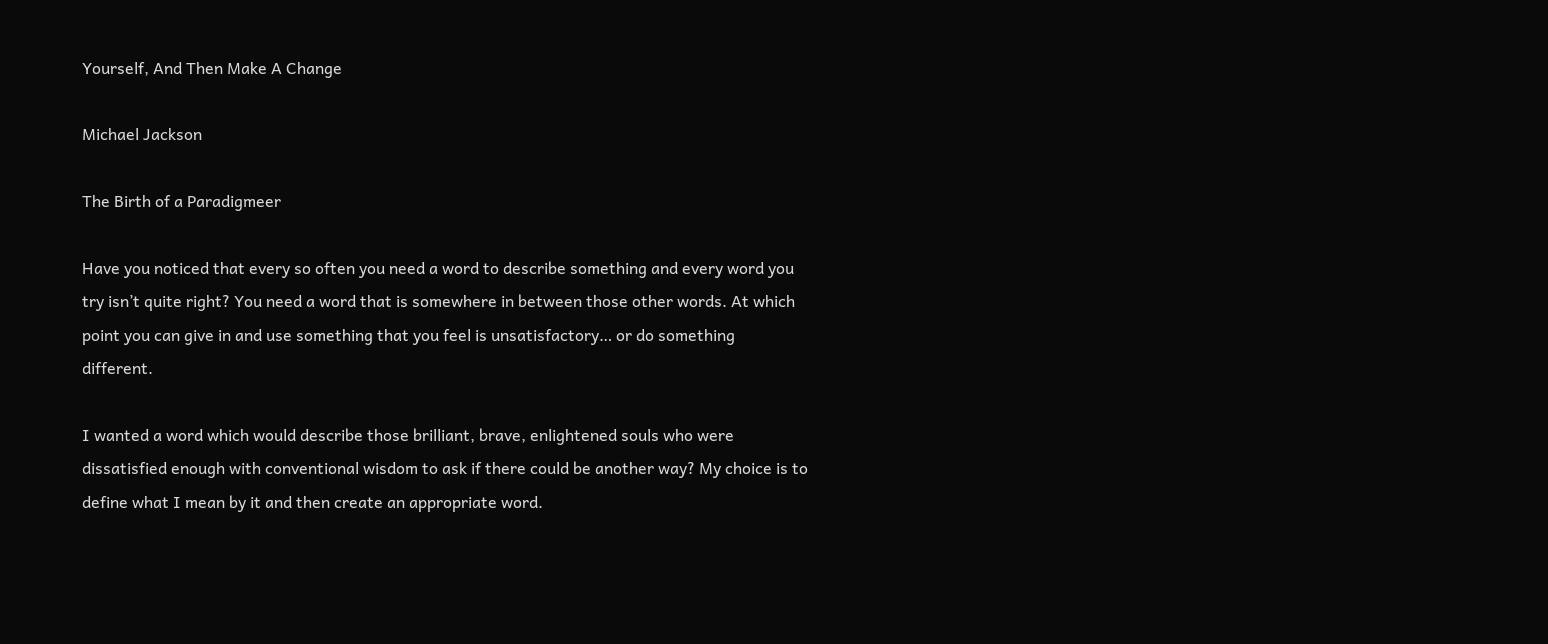Yourself, And Then Make A Change

Michael Jackson

The Birth of a Paradigmeer

Have you noticed that every so often you need a word to describe something and every word you try isn’t quite right? You need a word that is somewhere in between those other words. At which point you can give in and use something that you feel is unsatisfactory… or do something different.

I wanted a word which would describe those brilliant, brave, enlightened souls who were dissatisfied enough with conventional wisdom to ask if there could be another way? My choice is to define what I mean by it and then create an appropriate word.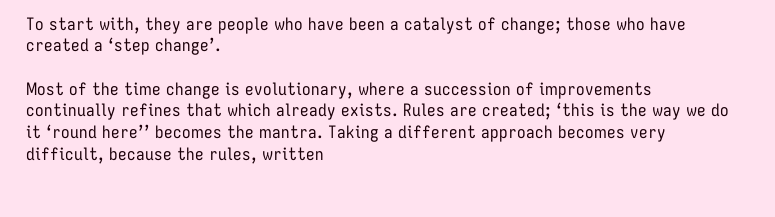To start with, they are people who have been a catalyst of change; those who have created a ‘step change’.

Most of the time change is evolutionary, where a succession of improvements continually refines that which already exists. Rules are created; ‘this is the way we do it ‘round here’’ becomes the mantra. Taking a different approach becomes very difficult, because the rules, written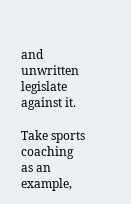and unwritten legislate against it.

Take sports coaching as an example,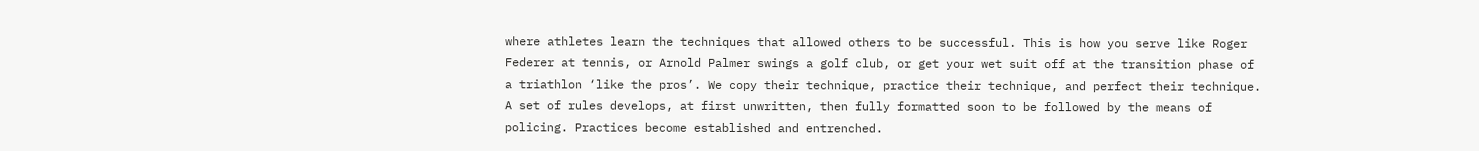where athletes learn the techniques that allowed others to be successful. This is how you serve like Roger Federer at tennis, or Arnold Palmer swings a golf club, or get your wet suit off at the transition phase of a triathlon ‘like the pros’. We copy their technique, practice their technique, and perfect their technique. A set of rules develops, at first unwritten, then fully formatted soon to be followed by the means of policing. Practices become established and entrenched.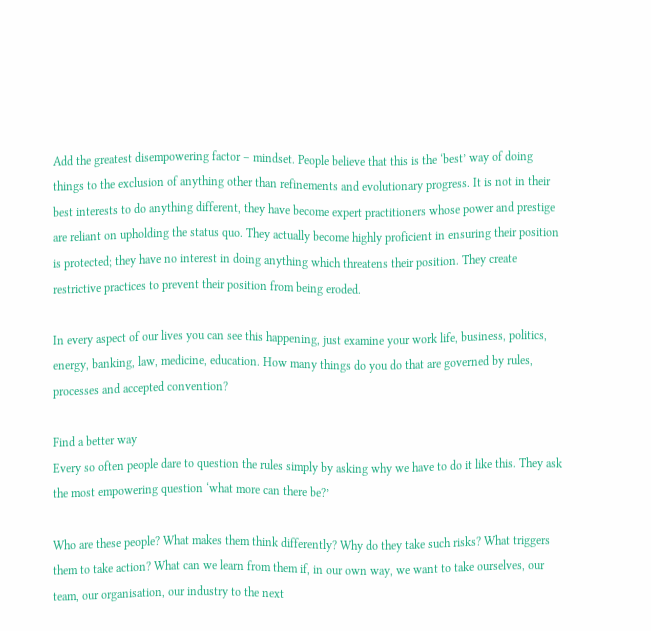Add the greatest disempowering factor – mindset. People believe that this is the ‘best’ way of doing things to the exclusion of anything other than refinements and evolutionary progress. It is not in their best interests to do anything different, they have become expert practitioners whose power and prestige are reliant on upholding the status quo. They actually become highly proficient in ensuring their position is protected; they have no interest in doing anything which threatens their position. They create restrictive practices to prevent their position from being eroded.

In every aspect of our lives you can see this happening, just examine your work life, business, politics, energy, banking, law, medicine, education. How many things do you do that are governed by rules, processes and accepted convention?

Find a better way
Every so often people dare to question the rules simply by asking why we have to do it like this. They ask the most empowering question ‘what more can there be?’

Who are these people? What makes them think differently? Why do they take such risks? What triggers them to take action? What can we learn from them if, in our own way, we want to take ourselves, our team, our organisation, our industry to the next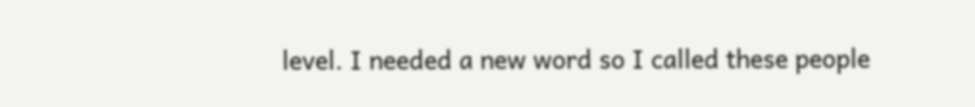level. I needed a new word so I called these people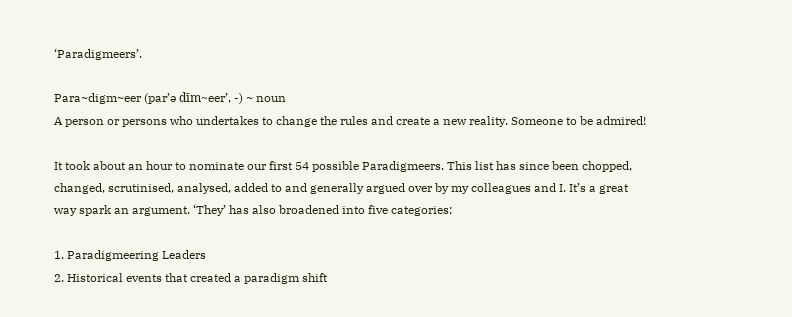‘Paradigmeers’.

Para~digm~eer (par’ə dīm~eer’, -) ~ noun
A person or persons who undertakes to change the rules and create a new reality. Someone to be admired!

It took about an hour to nominate our first 54 possible Paradigmeers. This list has since been chopped, changed, scrutinised, analysed, added to and generally argued over by my colleagues and I. It’s a great way spark an argument. ‘They’ has also broadened into five categories:

1. Paradigmeering Leaders
2. Historical events that created a paradigm shift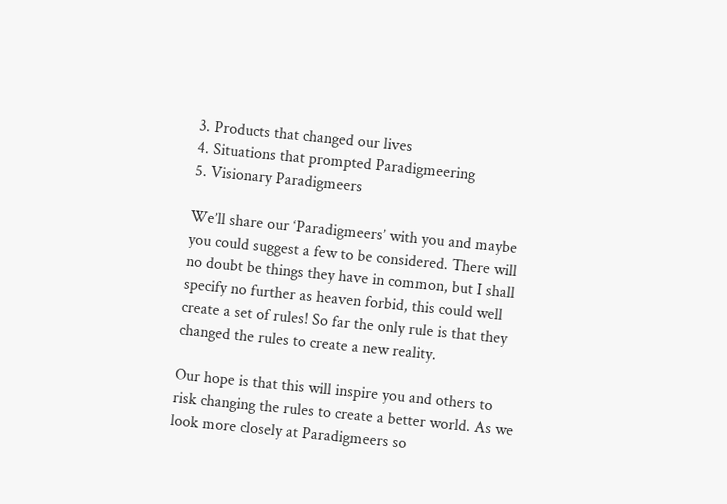3. Products that changed our lives
4. Situations that prompted Paradigmeering
5. Visionary Paradigmeers

We’ll share our ‘Paradigmeers’ with you and maybe you could suggest a few to be considered. There will no doubt be things they have in common, but I shall specify no further as heaven forbid, this could well create a set of rules! So far the only rule is that they changed the rules to create a new reality.

Our hope is that this will inspire you and others to risk changing the rules to create a better world. As we look more closely at Paradigmeers so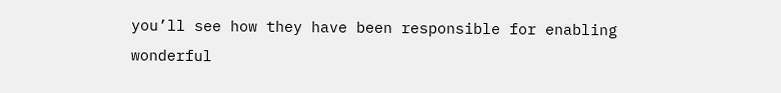you’ll see how they have been responsible for enabling wonderful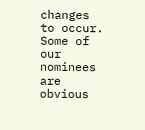changes to occur. Some of our nominees are obvious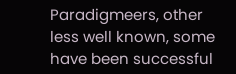Paradigmeers, other less well known, some have been successful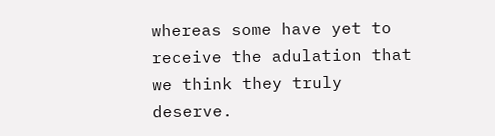whereas some have yet to receive the adulation that we think they truly deserve.